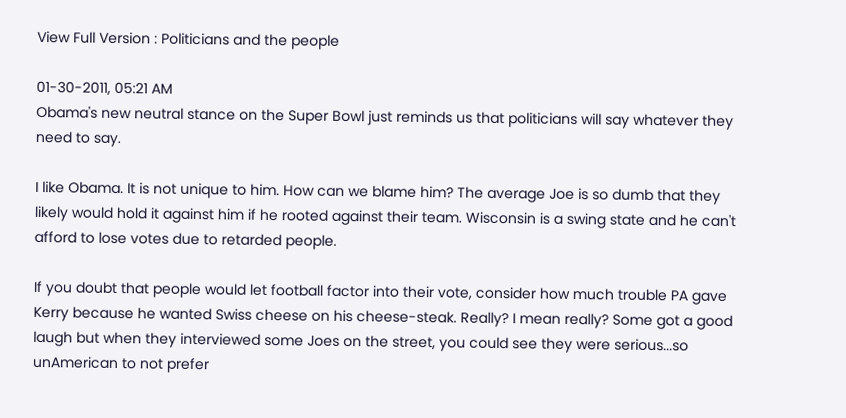View Full Version : Politicians and the people

01-30-2011, 05:21 AM
Obama's new neutral stance on the Super Bowl just reminds us that politicians will say whatever they need to say.

I like Obama. It is not unique to him. How can we blame him? The average Joe is so dumb that they likely would hold it against him if he rooted against their team. Wisconsin is a swing state and he can't afford to lose votes due to retarded people.

If you doubt that people would let football factor into their vote, consider how much trouble PA gave Kerry because he wanted Swiss cheese on his cheese-steak. Really? I mean really? Some got a good laugh but when they interviewed some Joes on the street, you could see they were serious...so unAmerican to not prefer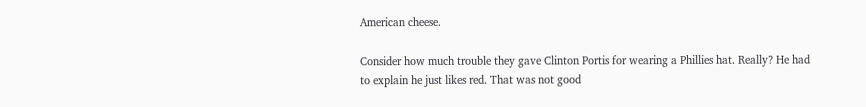American cheese.

Consider how much trouble they gave Clinton Portis for wearing a Phillies hat. Really? He had to explain he just likes red. That was not good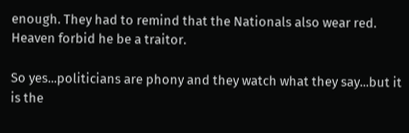enough. They had to remind that the Nationals also wear red. Heaven forbid he be a traitor.

So yes...politicians are phony and they watch what they say...but it is the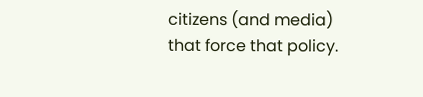citizens (and media) that force that policy.